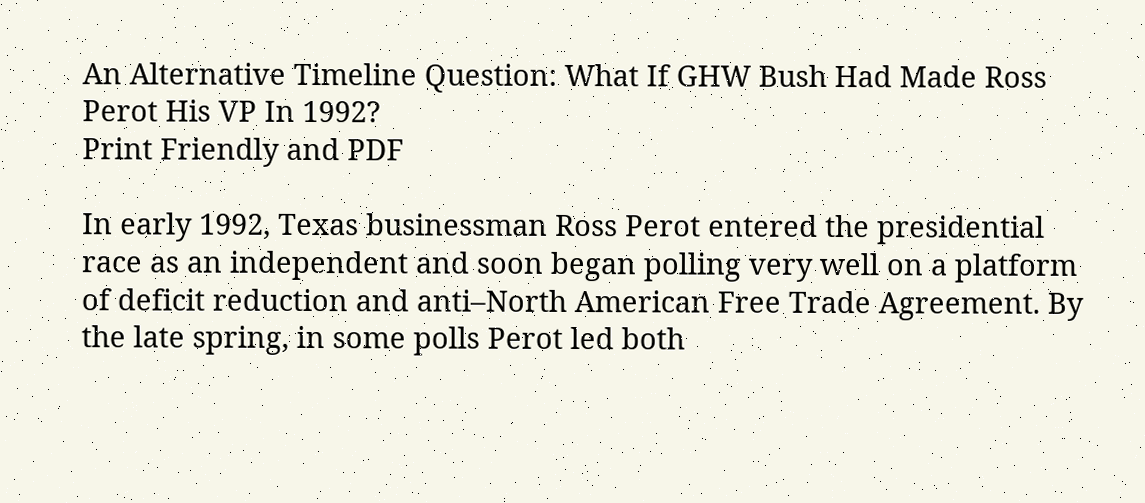An Alternative Timeline Question: What If GHW Bush Had Made Ross Perot His VP In 1992?
Print Friendly and PDF

In early 1992, Texas businessman Ross Perot entered the presidential race as an independent and soon began polling very well on a platform of deficit reduction and anti–North American Free Trade Agreement. By the late spring, in some polls Perot led both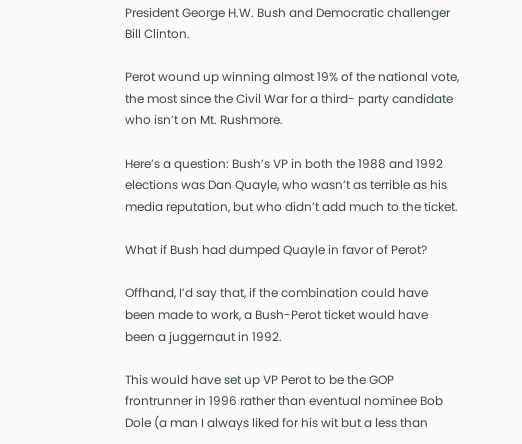President George H.W. Bush and Democratic challenger Bill Clinton.

Perot wound up winning almost 19% of the national vote, the most since the Civil War for a third- party candidate who isn’t on Mt. Rushmore.

Here’s a question: Bush’s VP in both the 1988 and 1992 elections was Dan Quayle, who wasn’t as terrible as his media reputation, but who didn’t add much to the ticket.

What if Bush had dumped Quayle in favor of Perot?

Offhand, I’d say that, if the combination could have been made to work, a Bush-Perot ticket would have been a juggernaut in 1992.

This would have set up VP Perot to be the GOP frontrunner in 1996 rather than eventual nominee Bob Dole (a man I always liked for his wit but a less than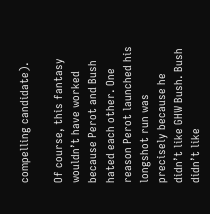compelling candidate).

Of course, this fantasy wouldn’t have worked because Perot and Bush hated each other. One reason Perot launched his longshot run was precisely because he didn’t like GHW Bush. Bush didn’t like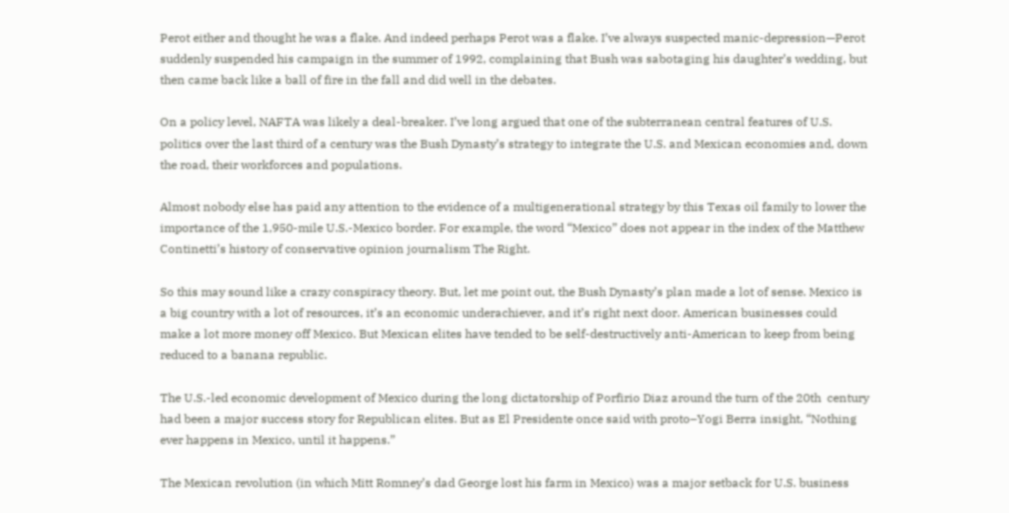Perot either and thought he was a flake. And indeed perhaps Perot was a flake. I’ve always suspected manic-depression—Perot suddenly suspended his campaign in the summer of 1992, complaining that Bush was sabotaging his daughter’s wedding, but then came back like a ball of fire in the fall and did well in the debates.

On a policy level, NAFTA was likely a deal-breaker. I’ve long argued that one of the subterranean central features of U.S. politics over the last third of a century was the Bush Dynasty’s strategy to integrate the U.S. and Mexican economies and, down the road, their workforces and populations.

Almost nobody else has paid any attention to the evidence of a multigenerational strategy by this Texas oil family to lower the importance of the 1,950-mile U.S.-Mexico border. For example, the word “Mexico” does not appear in the index of the Matthew Continetti’s history of conservative opinion journalism The Right.

So this may sound like a crazy conspiracy theory. But, let me point out, the Bush Dynasty’s plan made a lot of sense. Mexico is a big country with a lot of resources, it’s an economic underachiever, and it’s right next door. American businesses could make a lot more money off Mexico. But Mexican elites have tended to be self-destructively anti-American to keep from being reduced to a banana republic.

The U.S.-led economic development of Mexico during the long dictatorship of Porfirio Diaz around the turn of the 20th  century had been a major success story for Republican elites. But as El Presidente once said with proto–Yogi Berra insight, “Nothing ever happens in Mexico, until it happens.”

The Mexican revolution (in which Mitt Romney’s dad George lost his farm in Mexico) was a major setback for U.S. business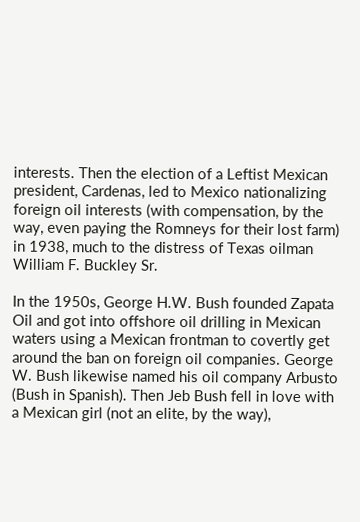interests. Then the election of a Leftist Mexican president, Cardenas, led to Mexico nationalizing foreign oil interests (with compensation, by the way, even paying the Romneys for their lost farm) in 1938, much to the distress of Texas oilman William F. Buckley Sr.

In the 1950s, George H.W. Bush founded Zapata Oil and got into offshore oil drilling in Mexican waters using a Mexican frontman to covertly get around the ban on foreign oil companies. George W. Bush likewise named his oil company Arbusto (Bush in Spanish). Then Jeb Bush fell in love with a Mexican girl (not an elite, by the way),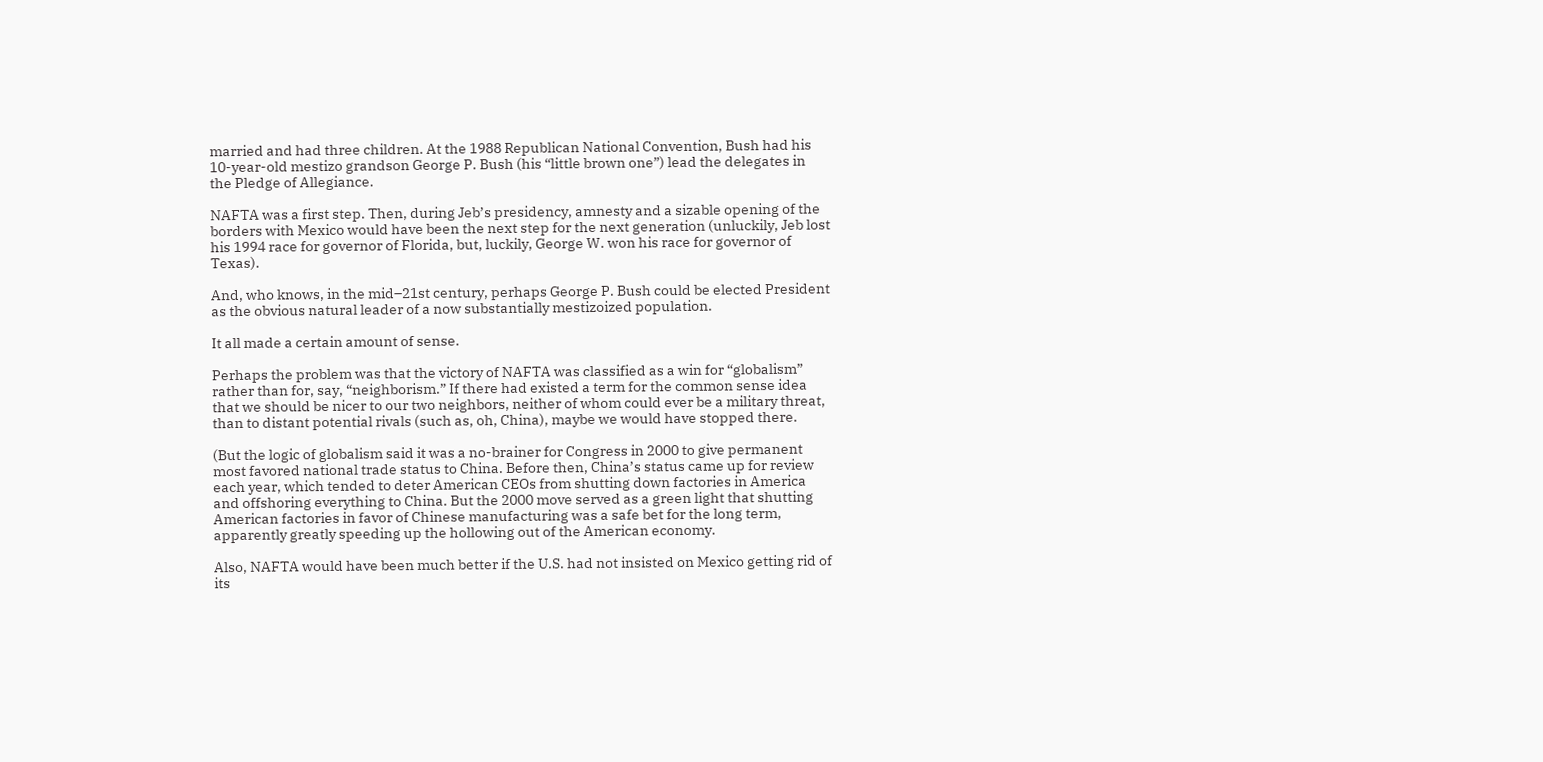married and had three children. At the 1988 Republican National Convention, Bush had his 10-year-old mestizo grandson George P. Bush (his “little brown one”) lead the delegates in the Pledge of Allegiance.

NAFTA was a first step. Then, during Jeb’s presidency, amnesty and a sizable opening of the borders with Mexico would have been the next step for the next generation (unluckily, Jeb lost his 1994 race for governor of Florida, but, luckily, George W. won his race for governor of Texas).

And, who knows, in the mid–21st century, perhaps George P. Bush could be elected President as the obvious natural leader of a now substantially mestizoized population.

It all made a certain amount of sense.

Perhaps the problem was that the victory of NAFTA was classified as a win for “globalism” rather than for, say, “neighborism.” If there had existed a term for the common sense idea that we should be nicer to our two neighbors, neither of whom could ever be a military threat, than to distant potential rivals (such as, oh, China), maybe we would have stopped there.

(But the logic of globalism said it was a no-brainer for Congress in 2000 to give permanent most favored national trade status to China. Before then, China’s status came up for review each year, which tended to deter American CEOs from shutting down factories in America and offshoring everything to China. But the 2000 move served as a green light that shutting American factories in favor of Chinese manufacturing was a safe bet for the long term, apparently greatly speeding up the hollowing out of the American economy.

Also, NAFTA would have been much better if the U.S. had not insisted on Mexico getting rid of its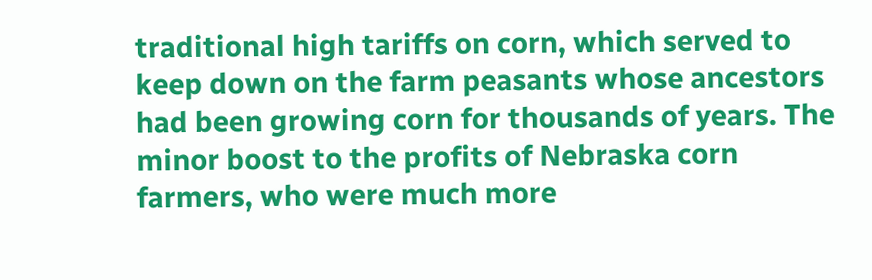traditional high tariffs on corn, which served to keep down on the farm peasants whose ancestors had been growing corn for thousands of years. The minor boost to the profits of Nebraska corn farmers, who were much more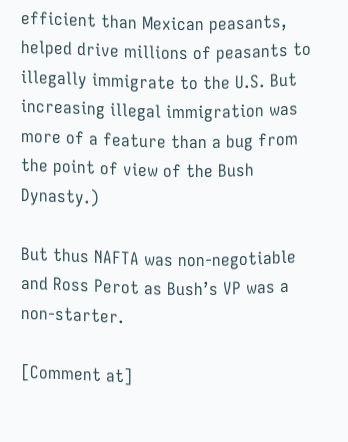efficient than Mexican peasants, helped drive millions of peasants to illegally immigrate to the U.S. But increasing illegal immigration was more of a feature than a bug from the point of view of the Bush Dynasty.)

But thus NAFTA was non-negotiable and Ross Perot as Bush’s VP was a non-starter.

[Comment at]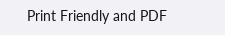Print Friendly and PDF